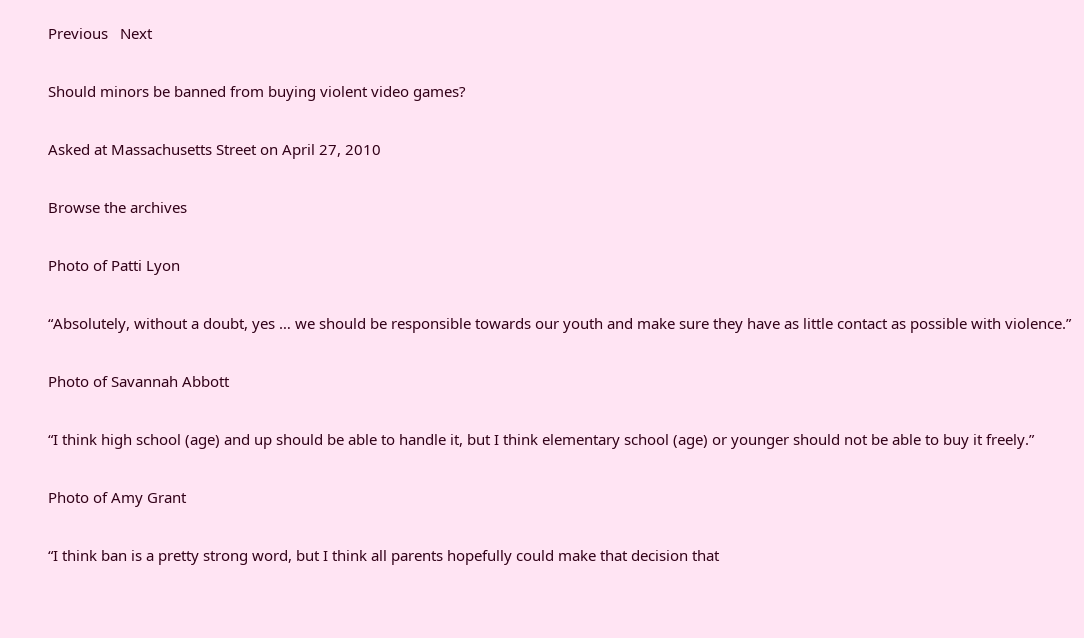Previous   Next

Should minors be banned from buying violent video games?

Asked at Massachusetts Street on April 27, 2010

Browse the archives

Photo of Patti Lyon

“Absolutely, without a doubt, yes … we should be responsible towards our youth and make sure they have as little contact as possible with violence.”

Photo of Savannah Abbott

“I think high school (age) and up should be able to handle it, but I think elementary school (age) or younger should not be able to buy it freely.”

Photo of Amy Grant

“I think ban is a pretty strong word, but I think all parents hopefully could make that decision that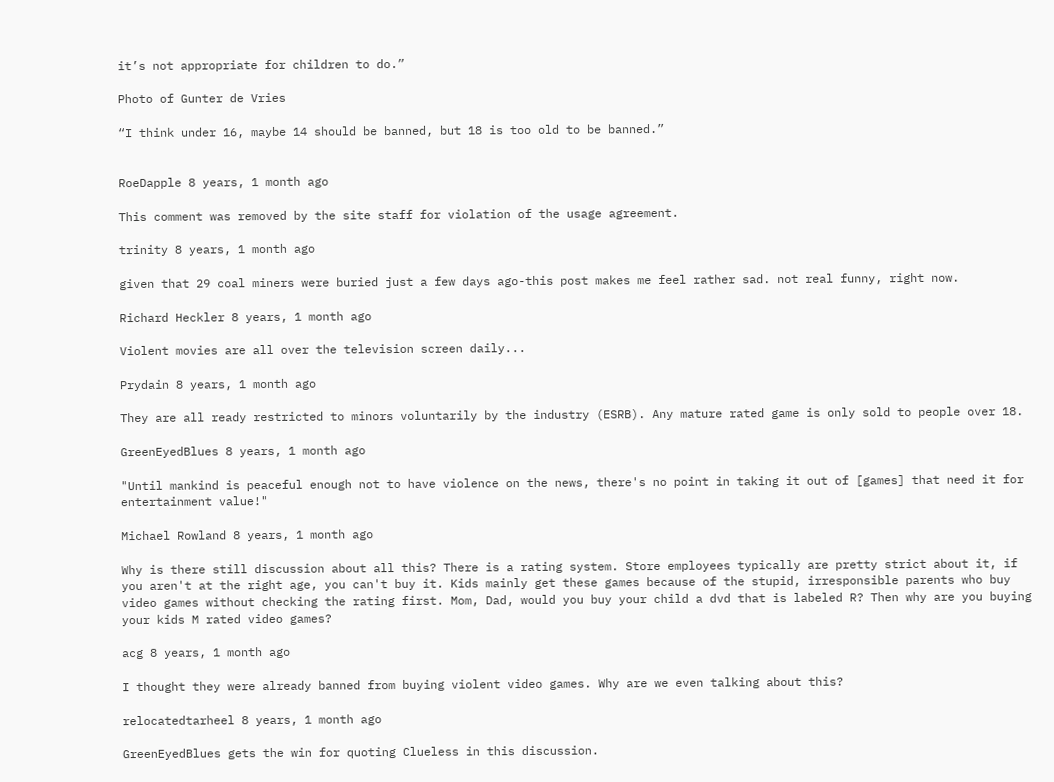it’s not appropriate for children to do.”

Photo of Gunter de Vries

“I think under 16, maybe 14 should be banned, but 18 is too old to be banned.”


RoeDapple 8 years, 1 month ago

This comment was removed by the site staff for violation of the usage agreement.

trinity 8 years, 1 month ago

given that 29 coal miners were buried just a few days ago-this post makes me feel rather sad. not real funny, right now.

Richard Heckler 8 years, 1 month ago

Violent movies are all over the television screen daily...

Prydain 8 years, 1 month ago

They are all ready restricted to minors voluntarily by the industry (ESRB). Any mature rated game is only sold to people over 18.

GreenEyedBlues 8 years, 1 month ago

"Until mankind is peaceful enough not to have violence on the news, there's no point in taking it out of [games] that need it for entertainment value!"

Michael Rowland 8 years, 1 month ago

Why is there still discussion about all this? There is a rating system. Store employees typically are pretty strict about it, if you aren't at the right age, you can't buy it. Kids mainly get these games because of the stupid, irresponsible parents who buy video games without checking the rating first. Mom, Dad, would you buy your child a dvd that is labeled R? Then why are you buying your kids M rated video games?

acg 8 years, 1 month ago

I thought they were already banned from buying violent video games. Why are we even talking about this?

relocatedtarheel 8 years, 1 month ago

GreenEyedBlues gets the win for quoting Clueless in this discussion.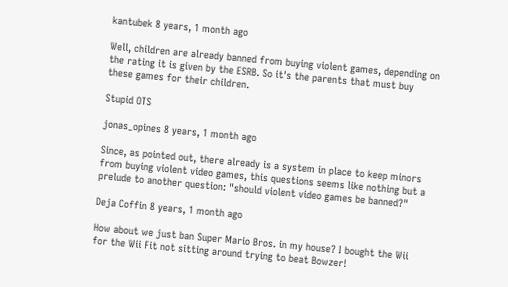kantubek 8 years, 1 month ago

Well, children are already banned from buying violent games, depending on the rating it is given by the ESRB. So it's the parents that must buy these games for their children.

Stupid OTS

jonas_opines 8 years, 1 month ago

Since, as pointed out, there already is a system in place to keep minors from buying violent video games, this questions seems like nothing but a prelude to another question: "should violent video games be banned?"

Deja Coffin 8 years, 1 month ago

How about we just ban Super Mario Bros. in my house? I bought the Wii for the Wii Fit not sitting around trying to beat Bowzer!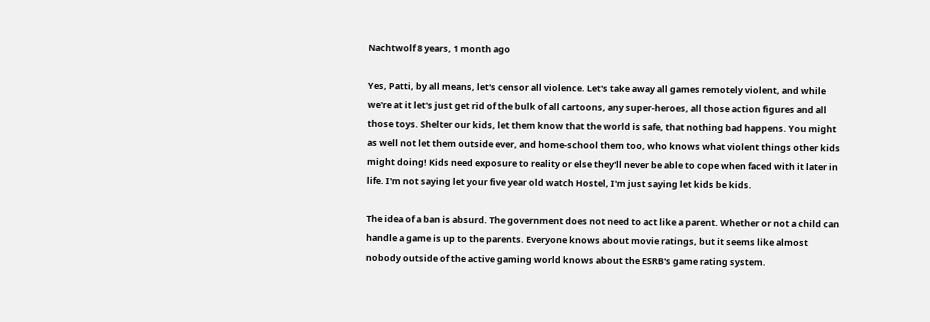Nachtwolf 8 years, 1 month ago

Yes, Patti, by all means, let's censor all violence. Let's take away all games remotely violent, and while we're at it let's just get rid of the bulk of all cartoons, any super-heroes, all those action figures and all those toys. Shelter our kids, let them know that the world is safe, that nothing bad happens. You might as well not let them outside ever, and home-school them too, who knows what violent things other kids might doing! Kids need exposure to reality or else they'll never be able to cope when faced with it later in life. I'm not saying let your five year old watch Hostel, I'm just saying let kids be kids.

The idea of a ban is absurd. The government does not need to act like a parent. Whether or not a child can handle a game is up to the parents. Everyone knows about movie ratings, but it seems like almost nobody outside of the active gaming world knows about the ESRB's game rating system.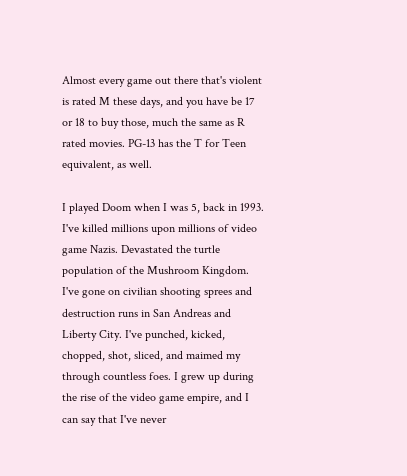Almost every game out there that's violent is rated M these days, and you have be 17 or 18 to buy those, much the same as R rated movies. PG-13 has the T for Teen equivalent, as well.

I played Doom when I was 5, back in 1993. I've killed millions upon millions of video game Nazis. Devastated the turtle population of the Mushroom Kingdom. I've gone on civilian shooting sprees and destruction runs in San Andreas and Liberty City. I've punched, kicked, chopped, shot, sliced, and maimed my through countless foes. I grew up during the rise of the video game empire, and I can say that I've never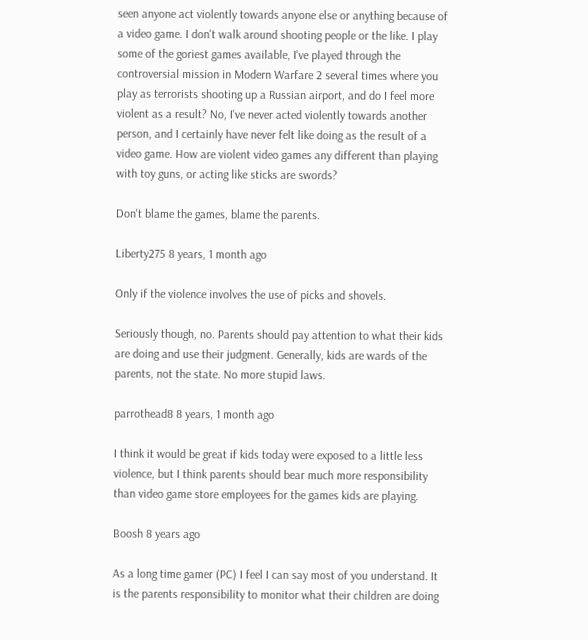seen anyone act violently towards anyone else or anything because of a video game. I don't walk around shooting people or the like. I play some of the goriest games available, I've played through the controversial mission in Modern Warfare 2 several times where you play as terrorists shooting up a Russian airport, and do I feel more violent as a result? No, I've never acted violently towards another person, and I certainly have never felt like doing as the result of a video game. How are violent video games any different than playing with toy guns, or acting like sticks are swords?

Don't blame the games, blame the parents.

Liberty275 8 years, 1 month ago

Only if the violence involves the use of picks and shovels.

Seriously though, no. Parents should pay attention to what their kids are doing and use their judgment. Generally, kids are wards of the parents, not the state. No more stupid laws.

parrothead8 8 years, 1 month ago

I think it would be great if kids today were exposed to a little less violence, but I think parents should bear much more responsibility than video game store employees for the games kids are playing.

Boosh 8 years ago

As a long time gamer (PC) I feel I can say most of you understand. It is the parents responsibility to monitor what their children are doing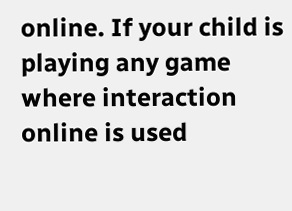online. If your child is playing any game where interaction online is used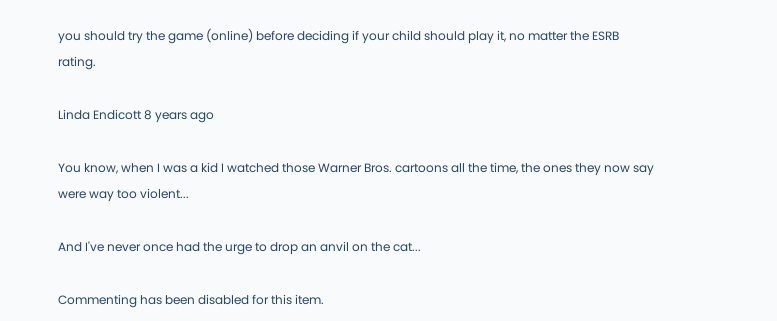you should try the game (online) before deciding if your child should play it, no matter the ESRB rating.

Linda Endicott 8 years ago

You know, when I was a kid I watched those Warner Bros. cartoons all the time, the ones they now say were way too violent...

And I've never once had the urge to drop an anvil on the cat...

Commenting has been disabled for this item.